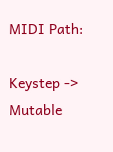MIDI Path:

Keystep -> Mutable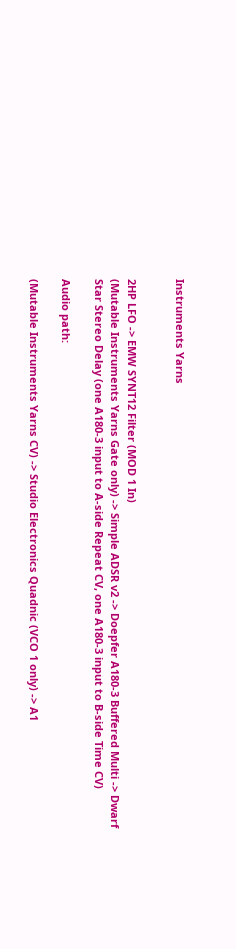Instruments Yarns


2HP LFO -> EMW SYNT12 Filter (MOD 1 In)
(Mutable Instruments Yarns Gate only) -> Simple ADSR v2 -> Doepfer A180-3 Buffered Multi -> Dwarf Star Stereo Delay (one A180-3 input to A-side Repeat CV, one A180-3 input to B-side Time CV)

Audio path:

(Mutable Instruments Yarns CV) -> Studio Electronics Quadnic (VCO 1 only) -> A1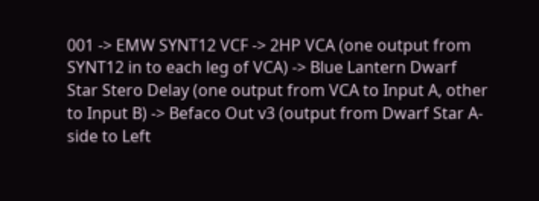001 -> EMW SYNT12 VCF -> 2HP VCA (one output from SYNT12 in to each leg of VCA) -> Blue Lantern Dwarf Star Stero Delay (one output from VCA to Input A, other to Input B) -> Befaco Out v3 (output from Dwarf Star A-side to Left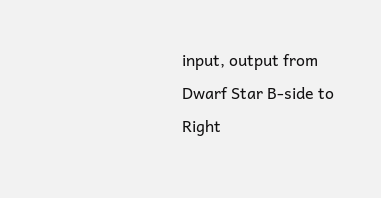input, output from Dwarf Star B-side to Right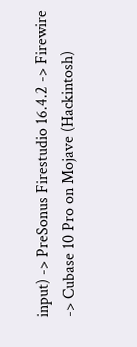input) -> PreSonus Firestudio 16.4.2 -> Firewire -> Cubase 10 Pro on Mojave (Hackintosh)